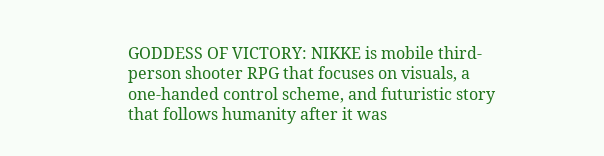GODDESS OF VICTORY: NIKKE is mobile third-person shooter RPG that focuses on visuals, a one-handed control scheme, and futuristic story that follows humanity after it was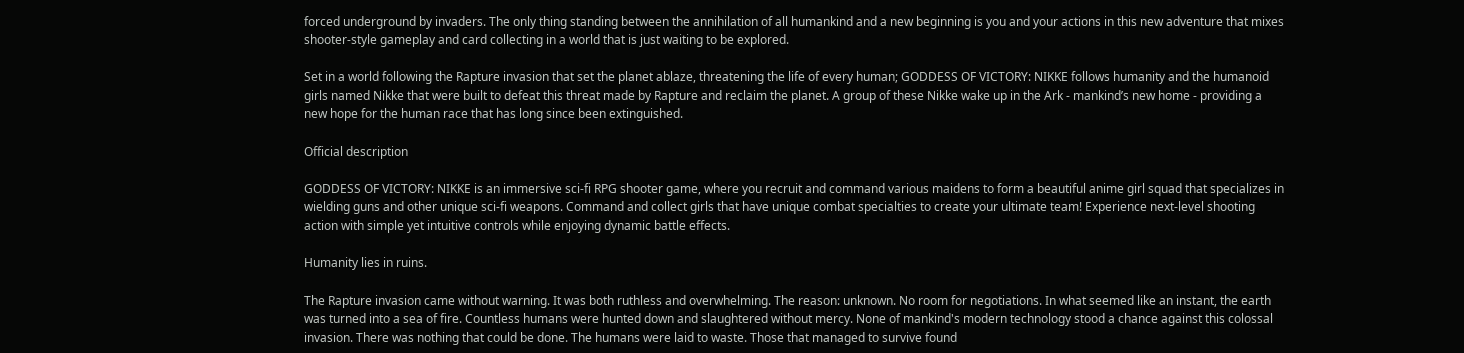forced underground by invaders. The only thing standing between the annihilation of all humankind and a new beginning is you and your actions in this new adventure that mixes shooter-style gameplay and card collecting in a world that is just waiting to be explored.

Set in a world following the Rapture invasion that set the planet ablaze, threatening the life of every human; GODDESS OF VICTORY: NIKKE follows humanity and the humanoid girls named Nikke that were built to defeat this threat made by Rapture and reclaim the planet. A group of these Nikke wake up in the Ark - mankind’s new home - providing a new hope for the human race that has long since been extinguished.

Official description

GODDESS OF VICTORY: NIKKE is an immersive sci-fi RPG shooter game, where you recruit and command various maidens to form a beautiful anime girl squad that specializes in wielding guns and other unique sci-fi weapons. Command and collect girls that have unique combat specialties to create your ultimate team! Experience next-level shooting action with simple yet intuitive controls while enjoying dynamic battle effects.

Humanity lies in ruins.

The Rapture invasion came without warning. It was both ruthless and overwhelming. The reason: unknown. No room for negotiations. In what seemed like an instant, the earth was turned into a sea of fire. Countless humans were hunted down and slaughtered without mercy. None of mankind's modern technology stood a chance against this colossal invasion. There was nothing that could be done. The humans were laid to waste. Those that managed to survive found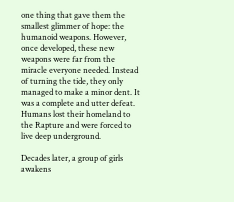one thing that gave them the smallest glimmer of hope: the humanoid weapons. However, once developed, these new weapons were far from the miracle everyone needed. Instead of turning the tide, they only managed to make a minor dent. It was a complete and utter defeat. Humans lost their homeland to the Rapture and were forced to live deep underground.

Decades later, a group of girls awakens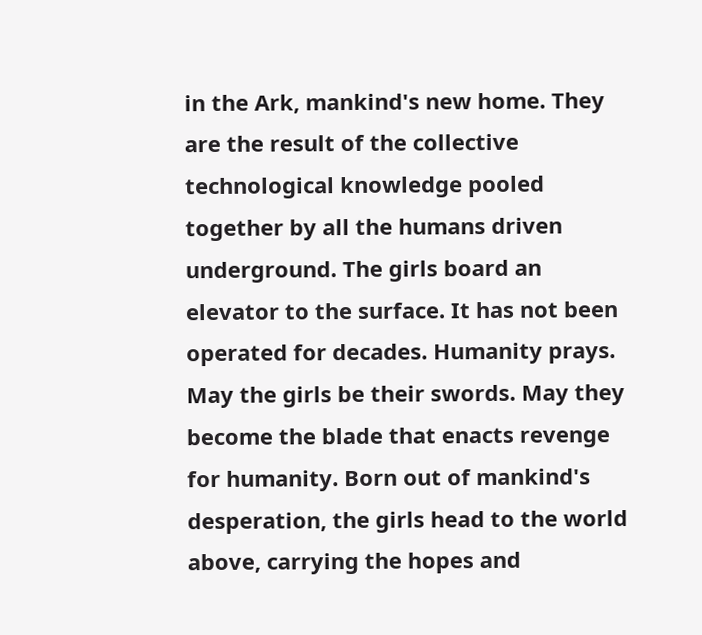in the Ark, mankind's new home. They are the result of the collective technological knowledge pooled together by all the humans driven underground. The girls board an elevator to the surface. It has not been operated for decades. Humanity prays. May the girls be their swords. May they become the blade that enacts revenge for humanity. Born out of mankind's desperation, the girls head to the world above, carrying the hopes and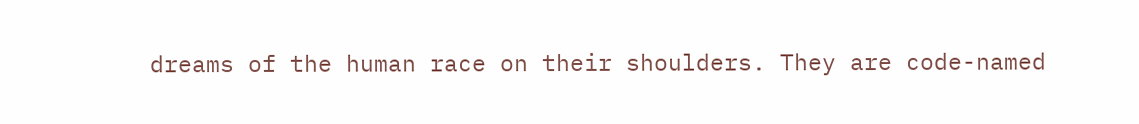dreams of the human race on their shoulders. They are code-named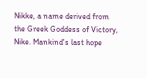Nikke, a name derived from the Greek Goddess of Victory, Nike. Mankind's last hope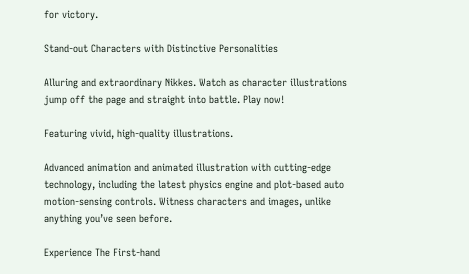for victory.

Stand-out Characters with Distinctive Personalities

Alluring and extraordinary Nikkes. Watch as character illustrations jump off the page and straight into battle. Play now!

Featuring vivid, high-quality illustrations.

Advanced animation and animated illustration with cutting-edge technology, including the latest physics engine and plot-based auto motion-sensing controls. Witness characters and images, unlike anything you’ve seen before.

Experience The First-hand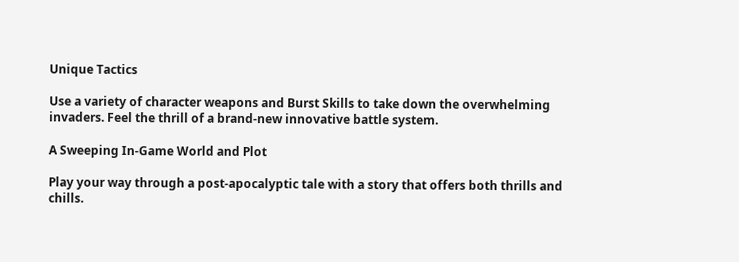Unique Tactics

Use a variety of character weapons and Burst Skills to take down the overwhelming invaders. Feel the thrill of a brand-new innovative battle system.

A Sweeping In-Game World and Plot

Play your way through a post-apocalyptic tale with a story that offers both thrills and chills.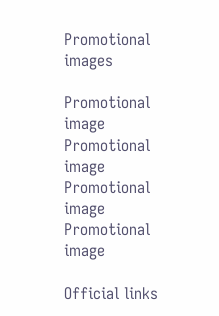Promotional images

Promotional image
Promotional image
Promotional image
Promotional image

Official links